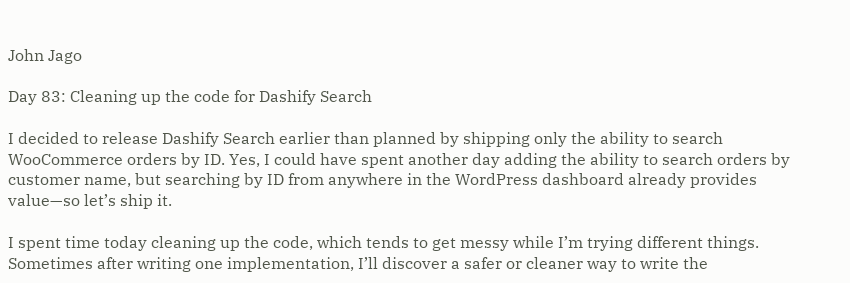John Jago

Day 83: Cleaning up the code for Dashify Search

I decided to release Dashify Search earlier than planned by shipping only the ability to search WooCommerce orders by ID. Yes, I could have spent another day adding the ability to search orders by customer name, but searching by ID from anywhere in the WordPress dashboard already provides value—so let’s ship it.

I spent time today cleaning up the code, which tends to get messy while I’m trying different things. Sometimes after writing one implementation, I’ll discover a safer or cleaner way to write the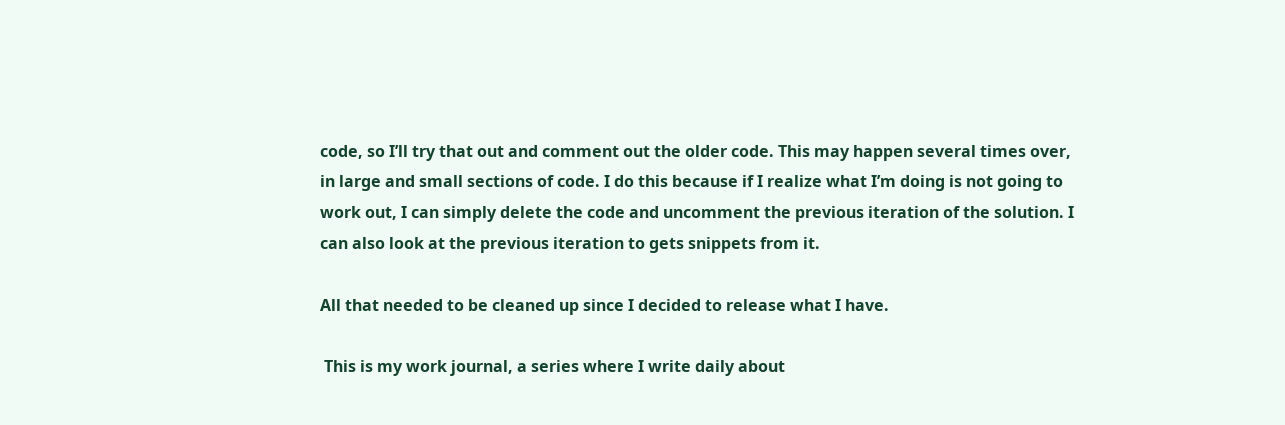code, so I’ll try that out and comment out the older code. This may happen several times over, in large and small sections of code. I do this because if I realize what I’m doing is not going to work out, I can simply delete the code and uncomment the previous iteration of the solution. I can also look at the previous iteration to gets snippets from it.

All that needed to be cleaned up since I decided to release what I have.

 This is my work journal, a series where I write daily about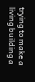trying to make a living building a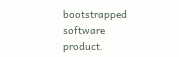bootstrapped software product.